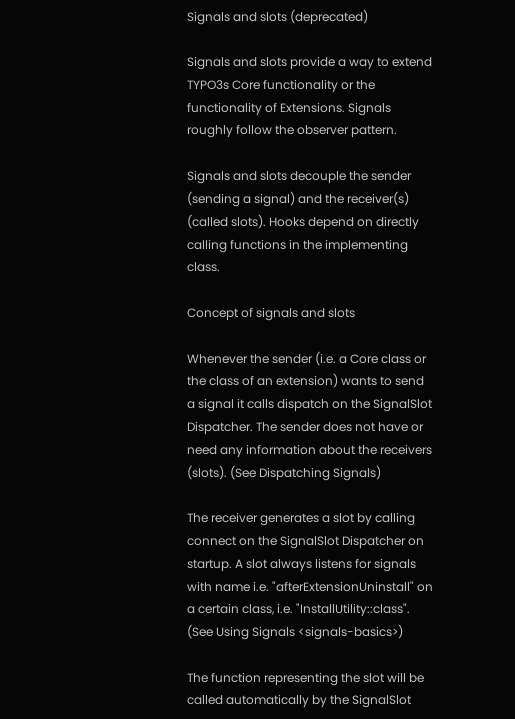Signals and slots (deprecated)

Signals and slots provide a way to extend TYPO3s Core functionality or the functionality of Extensions. Signals roughly follow the observer pattern.

Signals and slots decouple the sender (sending a signal) and the receiver(s) (called slots). Hooks depend on directly calling functions in the implementing class.

Concept of signals and slots

Whenever the sender (i.e. a Core class or the class of an extension) wants to send a signal it calls dispatch on the SignalSlot Dispatcher. The sender does not have or need any information about the receivers (slots). (See Dispatching Signals)

The receiver generates a slot by calling connect on the SignalSlot Dispatcher on startup. A slot always listens for signals with name i.e. "afterExtensionUninstall" on a certain class, i.e. "InstallUtility::class". (See Using Signals <signals-basics>)

The function representing the slot will be called automatically by the SignalSlot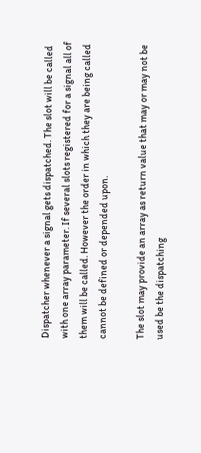Dispatcher whenever a signal gets dispatched. The slot will be called with one array parameter. If several slots registered for a signal all of them will be called. However the order in which they are being called cannot be defined or depended upon.

The slot may provide an array as return value that may or may not be used be the dispatching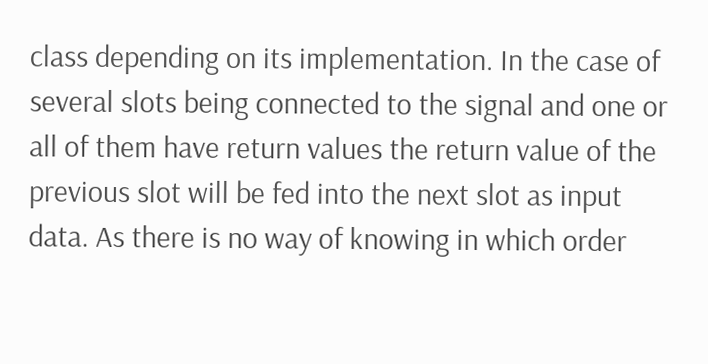class depending on its implementation. In the case of several slots being connected to the signal and one or all of them have return values the return value of the previous slot will be fed into the next slot as input data. As there is no way of knowing in which order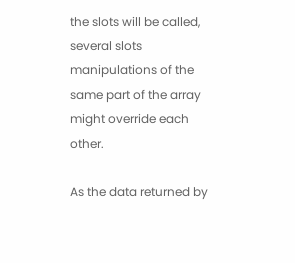the slots will be called, several slots manipulations of the same part of the array might override each other.

As the data returned by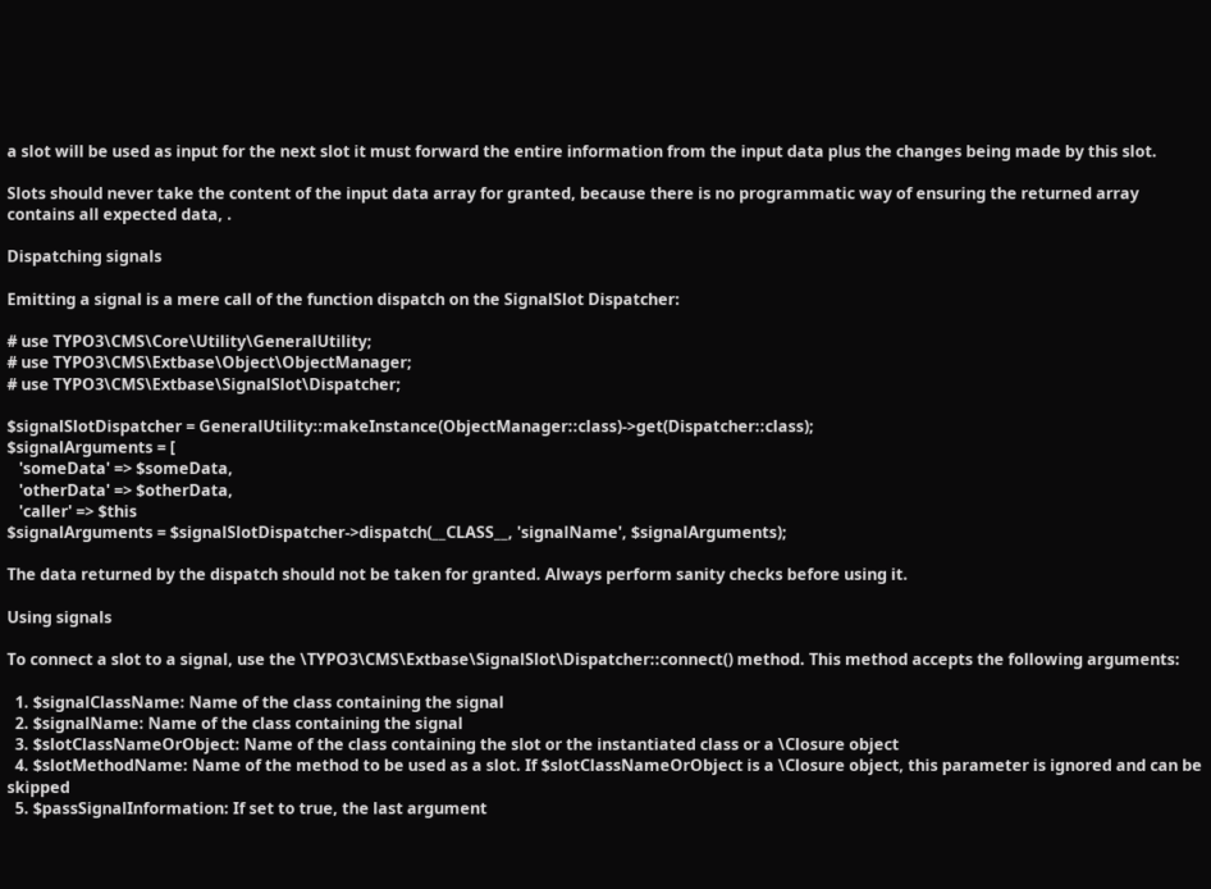a slot will be used as input for the next slot it must forward the entire information from the input data plus the changes being made by this slot.

Slots should never take the content of the input data array for granted, because there is no programmatic way of ensuring the returned array contains all expected data, .

Dispatching signals

Emitting a signal is a mere call of the function dispatch on the SignalSlot Dispatcher:

# use TYPO3\CMS\Core\Utility\GeneralUtility;
# use TYPO3\CMS\Extbase\Object\ObjectManager;
# use TYPO3\CMS\Extbase\SignalSlot\Dispatcher;

$signalSlotDispatcher = GeneralUtility::makeInstance(ObjectManager::class)->get(Dispatcher::class);
$signalArguments = [
   'someData' => $someData,
   'otherData' => $otherData,
   'caller' => $this
$signalArguments = $signalSlotDispatcher->dispatch(__CLASS__, 'signalName', $signalArguments);

The data returned by the dispatch should not be taken for granted. Always perform sanity checks before using it.

Using signals

To connect a slot to a signal, use the \TYPO3\CMS\Extbase\SignalSlot\Dispatcher::connect() method. This method accepts the following arguments:

  1. $signalClassName: Name of the class containing the signal
  2. $signalName: Name of the class containing the signal
  3. $slotClassNameOrObject: Name of the class containing the slot or the instantiated class or a \Closure object
  4. $slotMethodName: Name of the method to be used as a slot. If $slotClassNameOrObject is a \Closure object, this parameter is ignored and can be skipped
  5. $passSignalInformation: If set to true, the last argument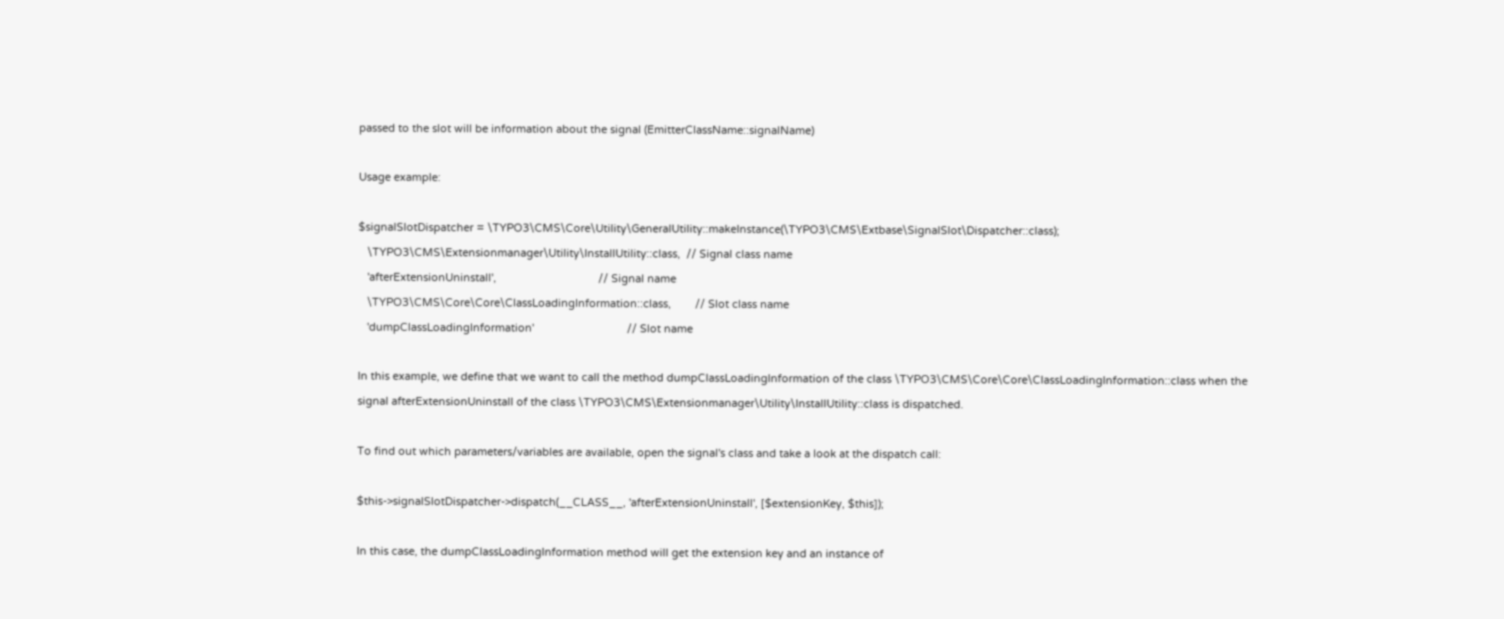passed to the slot will be information about the signal (EmitterClassName::signalName)

Usage example:

$signalSlotDispatcher = \TYPO3\CMS\Core\Utility\GeneralUtility::makeInstance(\TYPO3\CMS\Extbase\SignalSlot\Dispatcher::class);
   \TYPO3\CMS\Extensionmanager\Utility\InstallUtility::class,  // Signal class name
   'afterExtensionUninstall',                                  // Signal name
   \TYPO3\CMS\Core\Core\ClassLoadingInformation::class,        // Slot class name
   'dumpClassLoadingInformation'                               // Slot name

In this example, we define that we want to call the method dumpClassLoadingInformation of the class \TYPO3\CMS\Core\Core\ClassLoadingInformation::class when the signal afterExtensionUninstall of the class \TYPO3\CMS\Extensionmanager\Utility\InstallUtility::class is dispatched.

To find out which parameters/variables are available, open the signal's class and take a look at the dispatch call:

$this->signalSlotDispatcher->dispatch(__CLASS__, 'afterExtensionUninstall', [$extensionKey, $this]);

In this case, the dumpClassLoadingInformation method will get the extension key and an instance of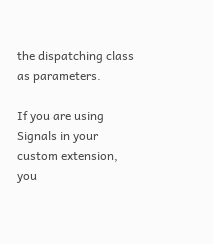the dispatching class as parameters.

If you are using Signals in your custom extension, you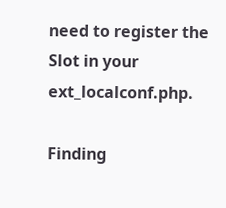need to register the Slot in your ext_localconf.php.

Finding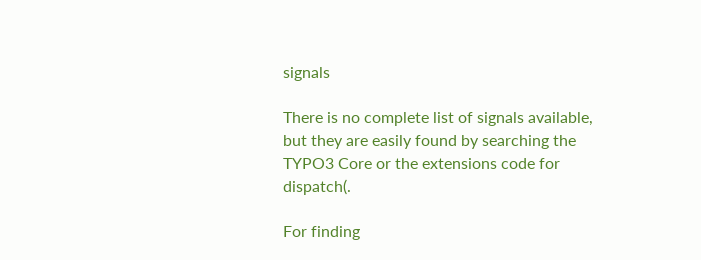signals

There is no complete list of signals available, but they are easily found by searching the TYPO3 Core or the extensions code for dispatch(.

For finding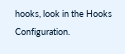hooks, look in the Hooks Configuration.